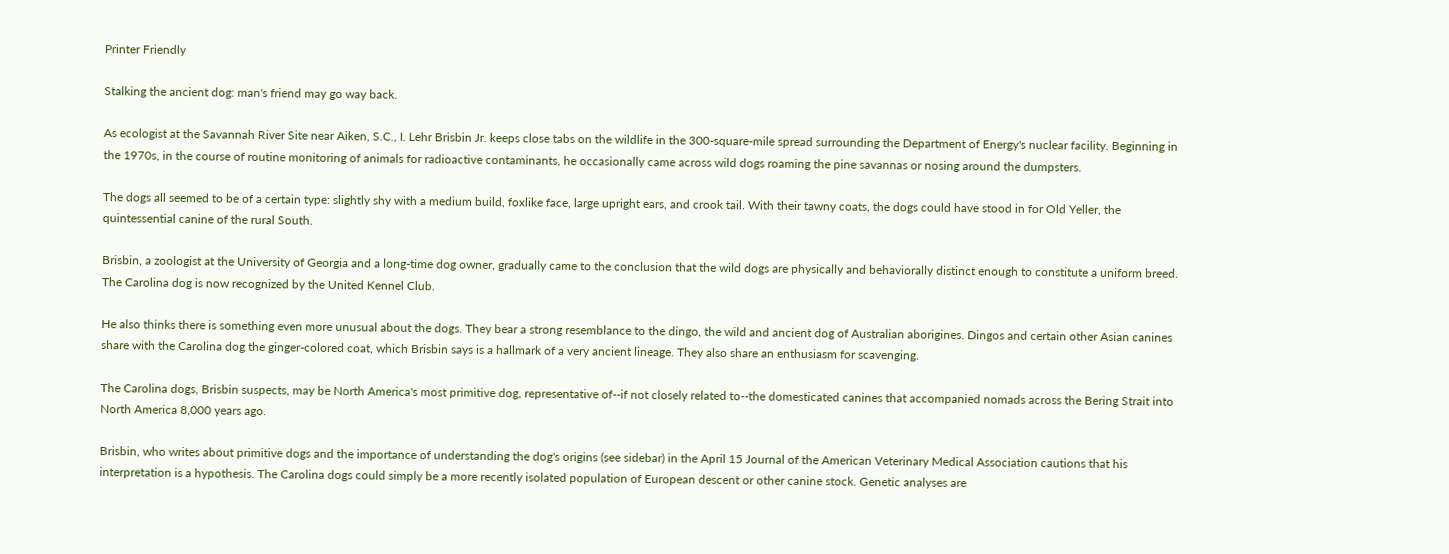Printer Friendly

Stalking the ancient dog: man's friend may go way back.

As ecologist at the Savannah River Site near Aiken, S.C., I. Lehr Brisbin Jr. keeps close tabs on the wildlife in the 300-square-mile spread surrounding the Department of Energy's nuclear facility. Beginning in the 1970s, in the course of routine monitoring of animals for radioactive contaminants, he occasionally came across wild dogs roaming the pine savannas or nosing around the dumpsters.

The dogs all seemed to be of a certain type: slightly shy with a medium build, foxlike face, large upright ears, and crook tail. With their tawny coats, the dogs could have stood in for Old Yeller, the quintessential canine of the rural South.

Brisbin, a zoologist at the University of Georgia and a long-time dog owner, gradually came to the conclusion that the wild dogs are physically and behaviorally distinct enough to constitute a uniform breed. The Carolina dog is now recognized by the United Kennel Club.

He also thinks there is something even more unusual about the dogs. They bear a strong resemblance to the dingo, the wild and ancient dog of Australian aborigines. Dingos and certain other Asian canines share with the Carolina dog the ginger-colored coat, which Brisbin says is a hallmark of a very ancient lineage. They also share an enthusiasm for scavenging.

The Carolina dogs, Brisbin suspects, may be North America's most primitive dog, representative of--if not closely related to--the domesticated canines that accompanied nomads across the Bering Strait into North America 8,000 years ago.

Brisbin, who writes about primitive dogs and the importance of understanding the dog's origins (see sidebar) in the April 15 Journal of the American Veterinary Medical Association cautions that his interpretation is a hypothesis. The Carolina dogs could simply be a more recently isolated population of European descent or other canine stock. Genetic analyses are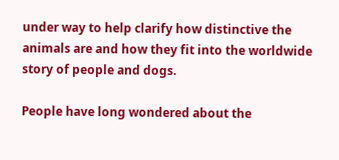under way to help clarify how distinctive the animals are and how they fit into the worldwide story of people and dogs.

People have long wondered about the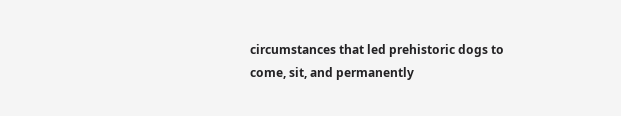circumstances that led prehistoric dogs to come, sit, and permanently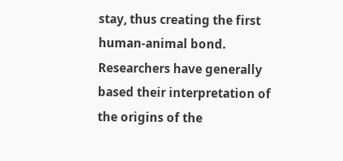stay, thus creating the first human-animal bond. Researchers have generally based their interpretation of the origins of the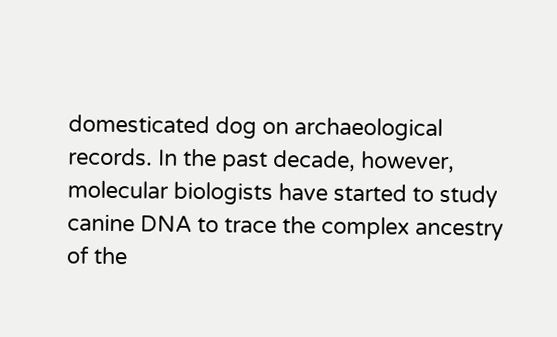domesticated dog on archaeological records. In the past decade, however, molecular biologists have started to study canine DNA to trace the complex ancestry of the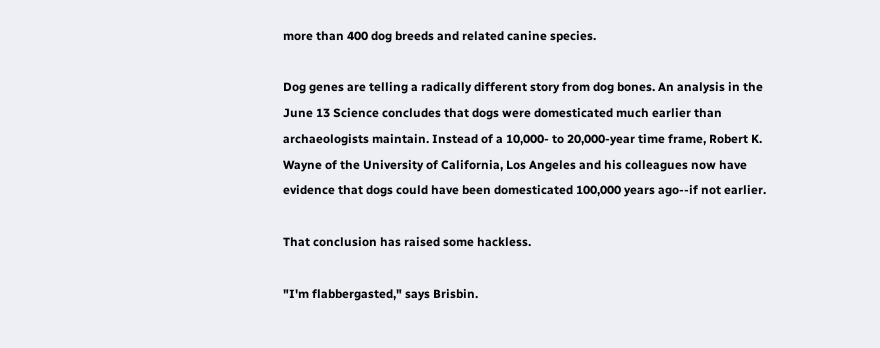more than 400 dog breeds and related canine species.

Dog genes are telling a radically different story from dog bones. An analysis in the June 13 Science concludes that dogs were domesticated much earlier than archaeologists maintain. Instead of a 10,000- to 20,000-year time frame, Robert K. Wayne of the University of California, Los Angeles and his colleagues now have evidence that dogs could have been domesticated 100,000 years ago--if not earlier.

That conclusion has raised some hackless.

"I'm flabbergasted," says Brisbin.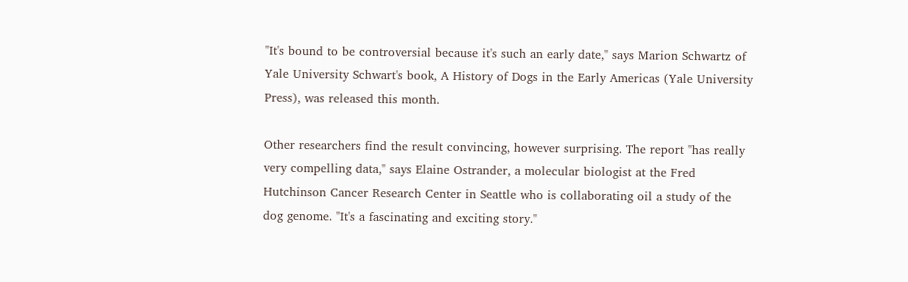"It's bound to be controversial because it's such an early date," says Marion Schwartz of Yale University Schwart's book, A History of Dogs in the Early Americas (Yale University Press), was released this month.

Other researchers find the result convincing, however surprising. The report "has really very compelling data," says Elaine Ostrander, a molecular biologist at the Fred Hutchinson Cancer Research Center in Seattle who is collaborating oil a study of the dog genome. "It's a fascinating and exciting story."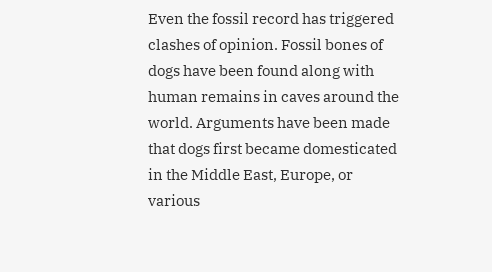Even the fossil record has triggered clashes of opinion. Fossil bones of dogs have been found along with human remains in caves around the world. Arguments have been made that dogs first became domesticated in the Middle East, Europe, or various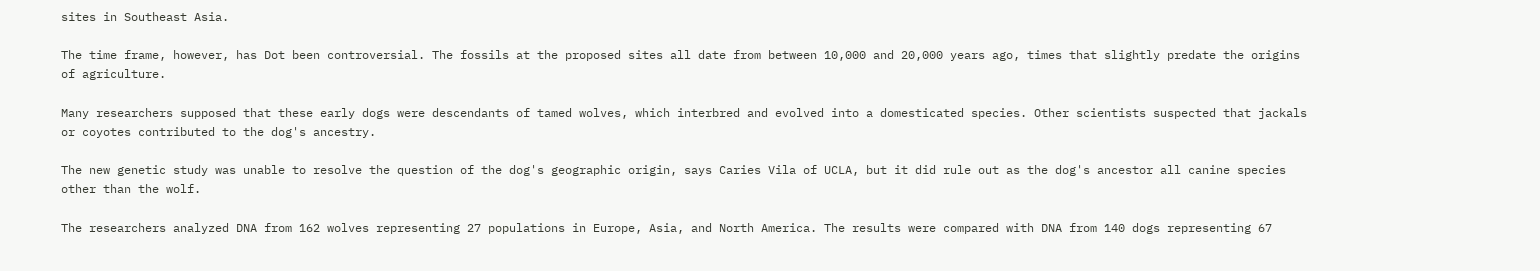sites in Southeast Asia.

The time frame, however, has Dot been controversial. The fossils at the proposed sites all date from between 10,000 and 20,000 years ago, times that slightly predate the origins of agriculture.

Many researchers supposed that these early dogs were descendants of tamed wolves, which interbred and evolved into a domesticated species. Other scientists suspected that jackals or coyotes contributed to the dog's ancestry.

The new genetic study was unable to resolve the question of the dog's geographic origin, says Caries Vila of UCLA, but it did rule out as the dog's ancestor all canine species other than the wolf.

The researchers analyzed DNA from 162 wolves representing 27 populations in Europe, Asia, and North America. The results were compared with DNA from 140 dogs representing 67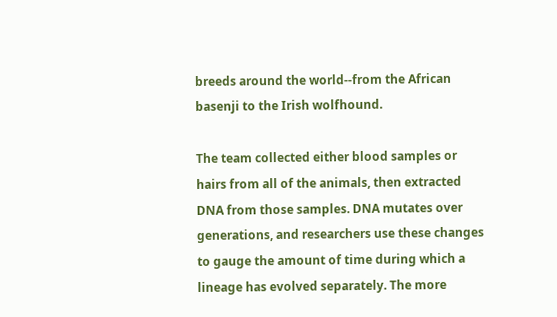breeds around the world--from the African basenji to the Irish wolfhound.

The team collected either blood samples or hairs from all of the animals, then extracted DNA from those samples. DNA mutates over generations, and researchers use these changes to gauge the amount of time during which a lineage has evolved separately. The more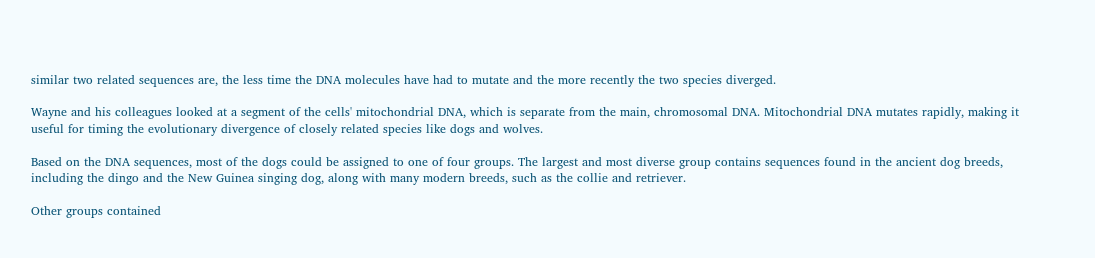similar two related sequences are, the less time the DNA molecules have had to mutate and the more recently the two species diverged.

Wayne and his colleagues looked at a segment of the cells' mitochondrial DNA, which is separate from the main, chromosomal DNA. Mitochondrial DNA mutates rapidly, making it useful for timing the evolutionary divergence of closely related species like dogs and wolves.

Based on the DNA sequences, most of the dogs could be assigned to one of four groups. The largest and most diverse group contains sequences found in the ancient dog breeds, including the dingo and the New Guinea singing dog, along with many modern breeds, such as the collie and retriever.

Other groups contained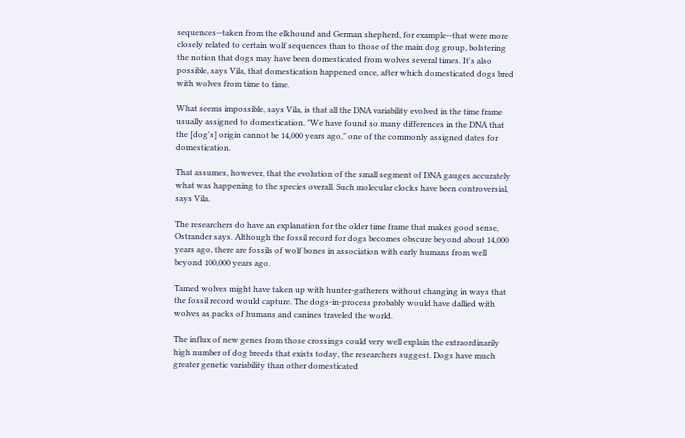sequences--taken from the elkhound and German shepherd, for example--that were more closely related to certain wolf sequences than to those of the main dog group, bolstering the notion that dogs may have been domesticated from wolves several times. It's also possible, says Vila, that domestication happened once, after which domesticated dogs bred with wolves from time to time.

What seems impossible, says Vila, is that all the DNA variability evolved in the time frame usually assigned to domestication. "We have found so many differences in the DNA that the [dog's] origin cannot be 14,000 years ago," one of the commonly assigned dates for domestication.

That assumes, however, that the evolution of the small segment of DNA gauges accurately what was happening to the species overall. Such molecular clocks have been controversial, says Vila.

The researchers do have an explanation for the older time frame that makes good sense, Ostrander says. Although the fossil record for dogs becomes obscure beyond about 14,000 years ago, there are fossils of wolf bones in association with early humans from well beyond 100,000 years ago.

Tamed wolves might have taken up with hunter-gatherers without changing in ways that the fossil record would capture. The dogs-in-process probably would have dallied with wolves as packs of humans and canines traveled the world.

The influx of new genes from those crossings could very well explain the extraordinarily high number of dog breeds that exists today, the researchers suggest. Dogs have much greater genetic variability than other domesticated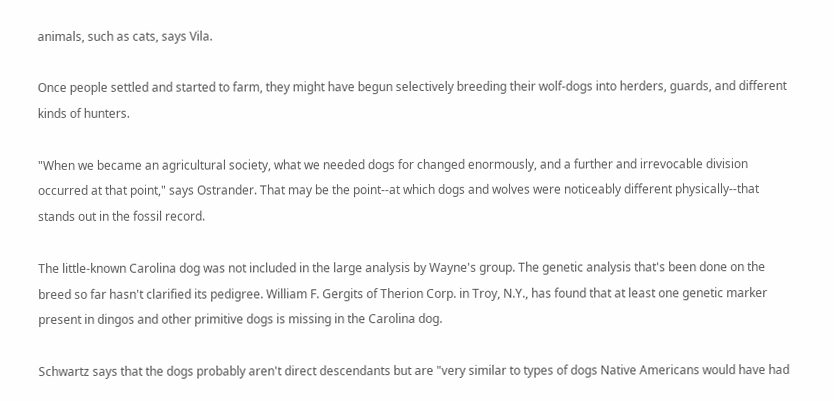animals, such as cats, says Vila.

Once people settled and started to farm, they might have begun selectively breeding their wolf-dogs into herders, guards, and different kinds of hunters.

"When we became an agricultural society, what we needed dogs for changed enormously, and a further and irrevocable division occurred at that point," says Ostrander. That may be the point--at which dogs and wolves were noticeably different physically--that stands out in the fossil record.

The little-known Carolina dog was not included in the large analysis by Wayne's group. The genetic analysis that's been done on the breed so far hasn't clarified its pedigree. William F. Gergits of Therion Corp. in Troy, N.Y., has found that at least one genetic marker present in dingos and other primitive dogs is missing in the Carolina dog.

Schwartz says that the dogs probably aren't direct descendants but are "very similar to types of dogs Native Americans would have had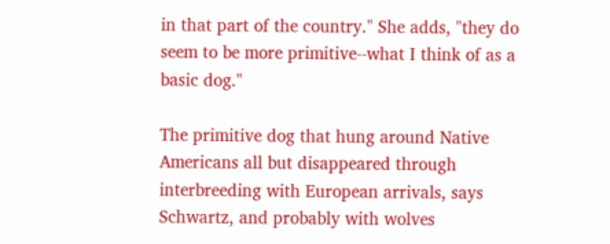in that part of the country." She adds, "they do seem to be more primitive--what I think of as a basic dog."

The primitive dog that hung around Native Americans all but disappeared through interbreeding with European arrivals, says Schwartz, and probably with wolves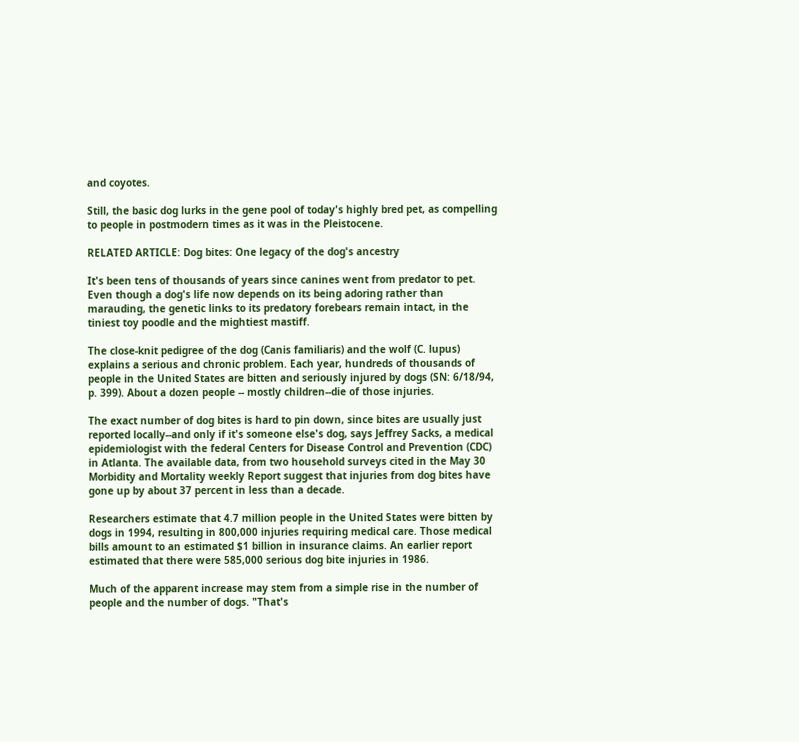and coyotes.

Still, the basic dog lurks in the gene pool of today's highly bred pet, as compelling to people in postmodern times as it was in the Pleistocene.

RELATED ARTICLE: Dog bites: One legacy of the dog's ancestry

It's been tens of thousands of years since canines went from predator to pet. Even though a dog's life now depends on its being adoring rather than marauding, the genetic links to its predatory forebears remain intact, in the tiniest toy poodle and the mightiest mastiff.

The close-knit pedigree of the dog (Canis familiaris) and the wolf (C. lupus) explains a serious and chronic problem. Each year, hundreds of thousands of people in the United States are bitten and seriously injured by dogs (SN: 6/18/94, p. 399). About a dozen people -- mostly children--die of those injuries.

The exact number of dog bites is hard to pin down, since bites are usually just reported locally--and only if it's someone else's dog, says Jeffrey Sacks, a medical epidemiologist with the federal Centers for Disease Control and Prevention (CDC) in Atlanta. The available data, from two household surveys cited in the May 30 Morbidity and Mortality weekly Report suggest that injuries from dog bites have gone up by about 37 percent in less than a decade.

Researchers estimate that 4.7 million people in the United States were bitten by dogs in 1994, resulting in 800,000 injuries requiring medical care. Those medical bills amount to an estimated $1 billion in insurance claims. An earlier report estimated that there were 585,000 serious dog bite injuries in 1986.

Much of the apparent increase may stem from a simple rise in the number of people and the number of dogs. "That's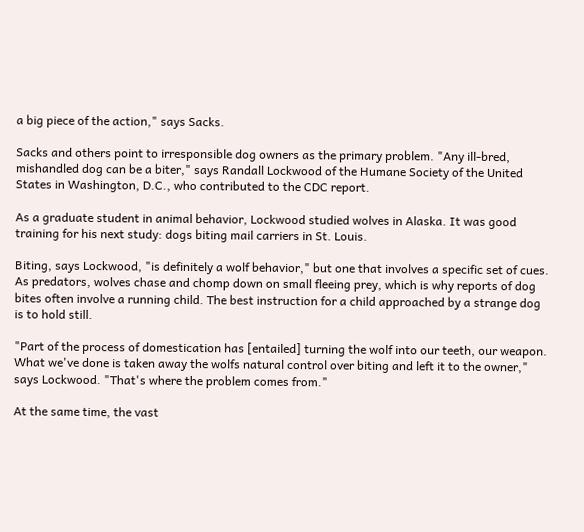a big piece of the action," says Sacks.

Sacks and others point to irresponsible dog owners as the primary problem. "Any ill-bred, mishandled dog can be a biter," says Randall Lockwood of the Humane Society of the United States in Washington, D.C., who contributed to the CDC report.

As a graduate student in animal behavior, Lockwood studied wolves in Alaska. It was good training for his next study: dogs biting mail carriers in St. Louis.

Biting, says Lockwood, "is definitely a wolf behavior," but one that involves a specific set of cues. As predators, wolves chase and chomp down on small fleeing prey, which is why reports of dog bites often involve a running child. The best instruction for a child approached by a strange dog is to hold still.

"Part of the process of domestication has [entailed] turning the wolf into our teeth, our weapon. What we've done is taken away the wolfs natural control over biting and left it to the owner," says Lockwood. "That's where the problem comes from."

At the same time, the vast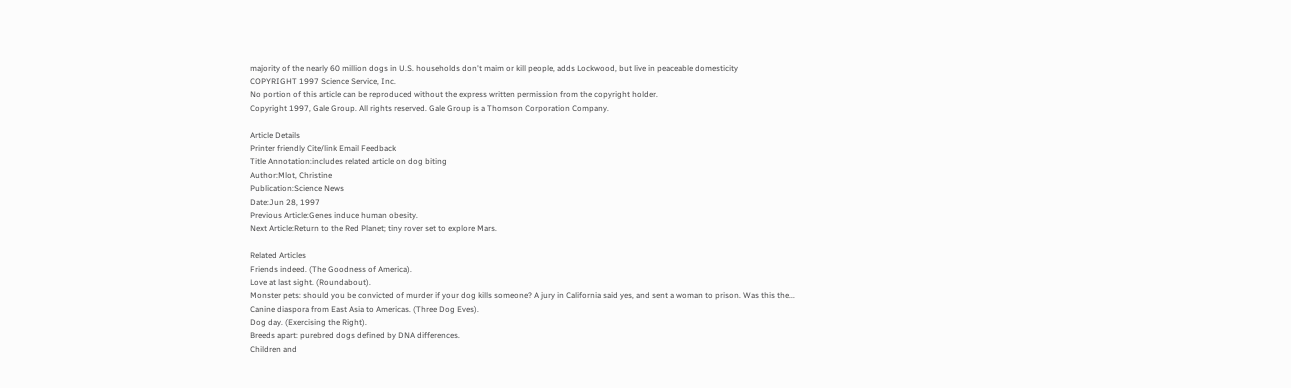majority of the nearly 60 million dogs in U.S. households don't maim or kill people, adds Lockwood, but live in peaceable domesticity
COPYRIGHT 1997 Science Service, Inc.
No portion of this article can be reproduced without the express written permission from the copyright holder.
Copyright 1997, Gale Group. All rights reserved. Gale Group is a Thomson Corporation Company.

Article Details
Printer friendly Cite/link Email Feedback
Title Annotation:includes related article on dog biting
Author:Mlot, Christine
Publication:Science News
Date:Jun 28, 1997
Previous Article:Genes induce human obesity.
Next Article:Return to the Red Planet; tiny rover set to explore Mars.

Related Articles
Friends indeed. (The Goodness of America).
Love at last sight. (Roundabout).
Monster pets: should you be convicted of murder if your dog kills someone? A jury in California said yes, and sent a woman to prison. Was this the...
Canine diaspora from East Asia to Americas. (Three Dog Eves).
Dog day. (Exercising the Right).
Breeds apart: purebred dogs defined by DNA differences.
Children and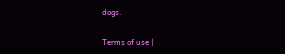dogs.

Terms of use |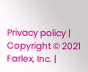Privacy policy | Copyright © 2021 Farlex, Inc. |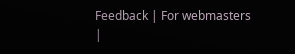Feedback | For webmasters |